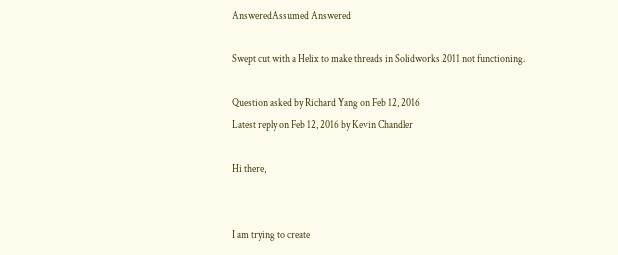AnsweredAssumed Answered

Swept cut with a Helix to make threads in Solidworks 2011 not functioning.

Question asked by Richard Yang on Feb 12, 2016
Latest reply on Feb 12, 2016 by Kevin Chandler

Hi there,


I am trying to create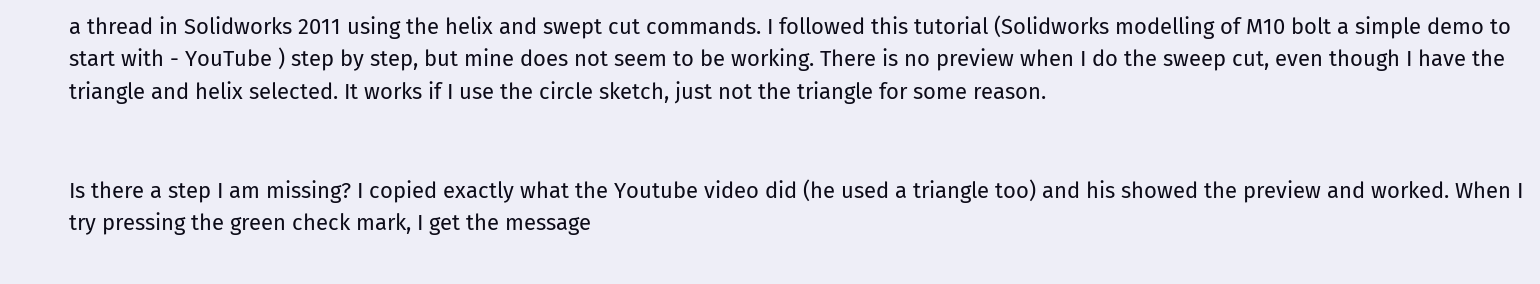a thread in Solidworks 2011 using the helix and swept cut commands. I followed this tutorial (Solidworks modelling of M10 bolt a simple demo to start with - YouTube ) step by step, but mine does not seem to be working. There is no preview when I do the sweep cut, even though I have the triangle and helix selected. It works if I use the circle sketch, just not the triangle for some reason.


Is there a step I am missing? I copied exactly what the Youtube video did (he used a triangle too) and his showed the preview and worked. When I try pressing the green check mark, I get the message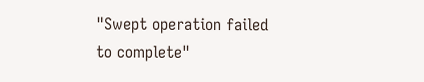"Swept operation failed to complete"